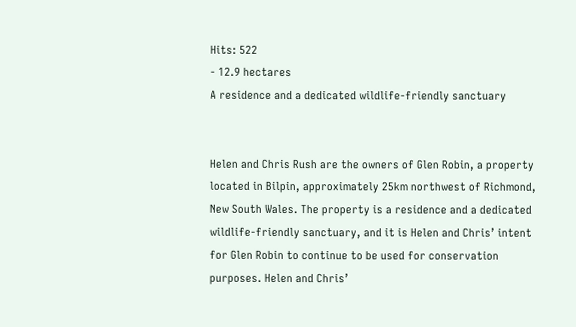Hits: 522
- 12.9 hectares
A residence and a dedicated wildlife-friendly sanctuary


Helen and Chris Rush are the owners of Glen Robin, a property located in Bilpin, approximately 25km northwest of Richmond, New South Wales. The property is a residence and a dedicated wildlife-friendly sanctuary, and it is Helen and Chris’ intent for Glen Robin to continue to be used for conservation purposes. Helen and Chris’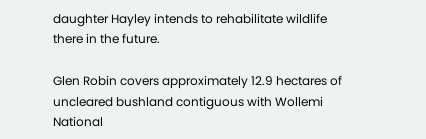daughter Hayley intends to rehabilitate wildlife there in the future.

Glen Robin covers approximately 12.9 hectares of uncleared bushland contiguous with Wollemi National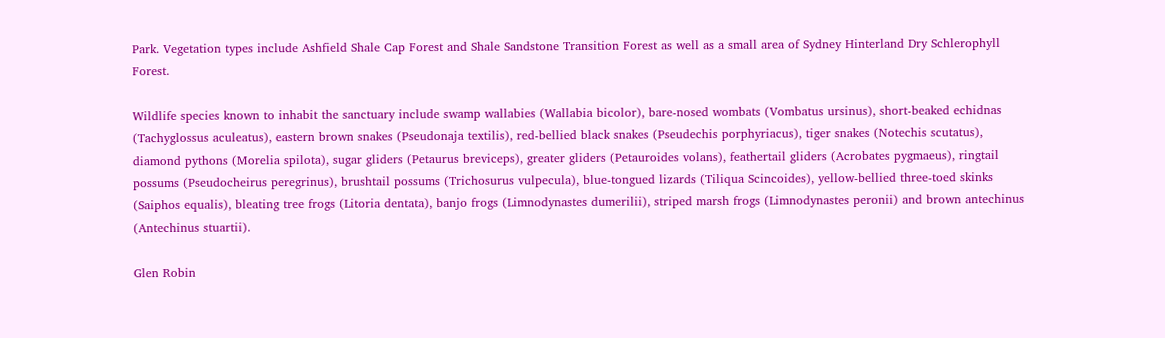Park. Vegetation types include Ashfield Shale Cap Forest and Shale Sandstone Transition Forest as well as a small area of Sydney Hinterland Dry Schlerophyll Forest.

Wildlife species known to inhabit the sanctuary include swamp wallabies (Wallabia bicolor), bare-nosed wombats (Vombatus ursinus), short-beaked echidnas (Tachyglossus aculeatus), eastern brown snakes (Pseudonaja textilis), red-bellied black snakes (Pseudechis porphyriacus), tiger snakes (Notechis scutatus), diamond pythons (Morelia spilota), sugar gliders (Petaurus breviceps), greater gliders (Petauroides volans), feathertail gliders (Acrobates pygmaeus), ringtail possums (Pseudocheirus peregrinus), brushtail possums (Trichosurus vulpecula), blue-tongued lizards (Tiliqua Scincoides), yellow-bellied three-toed skinks (Saiphos equalis), bleating tree frogs (Litoria dentata), banjo frogs (Limnodynastes dumerilii), striped marsh frogs (Limnodynastes peronii) and brown antechinus (Antechinus stuartii).

Glen Robin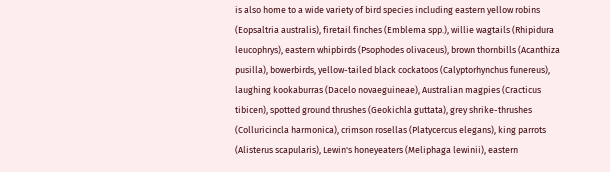is also home to a wide variety of bird species including eastern yellow robins (Eopsaltria australis), firetail finches (Emblema spp.), willie wagtails (Rhipidura leucophrys), eastern whipbirds (Psophodes olivaceus), brown thornbills (Acanthiza pusilla), bowerbirds, yellow-tailed black cockatoos (Calyptorhynchus funereus), laughing kookaburras (Dacelo novaeguineae), Australian magpies (Cracticus tibicen), spotted ground thrushes (Geokichla guttata), grey shrike-thrushes (Colluricincla harmonica), crimson rosellas (Platycercus elegans), king parrots (Alisterus scapularis), Lewin's honeyeaters (Meliphaga lewinii), eastern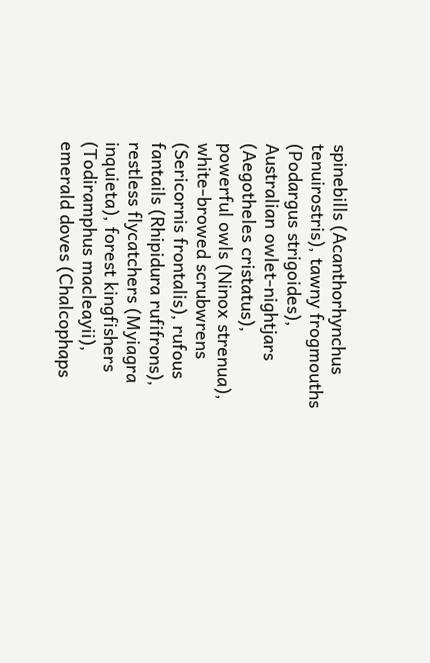spinebills (Acanthorhynchus tenuirostris), tawny frogmouths (Podargus strigoides), Australian owlet-nightjars (Aegotheles cristatus), powerful owls (Ninox strenua), white-browed scrubwrens (Sericornis frontalis), rufous fantails (Rhipidura rufifrons), restless flycatchers (Myiagra inquieta), forest kingfishers (Todiramphus macleayii), emerald doves (Chalcophaps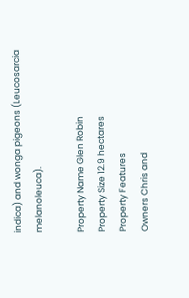indica) and wonga pigeons (Leucosarcia melanoleuca).

Property Name Glen Robin
Property Size 12.9 hectares
Property Features
Owners Chris and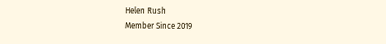Helen Rush
Member Since 2019